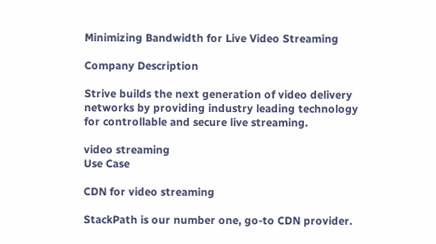Minimizing Bandwidth for Live Video Streaming

Company Description

Strive builds the next generation of video delivery networks by providing industry leading technology for controllable and secure live streaming.

video streaming
Use Case

CDN for video streaming

StackPath is our number one, go-to CDN provider.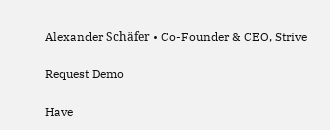Alexander Schäfer • Co-Founder & CEO, Strive

Request Demo

Have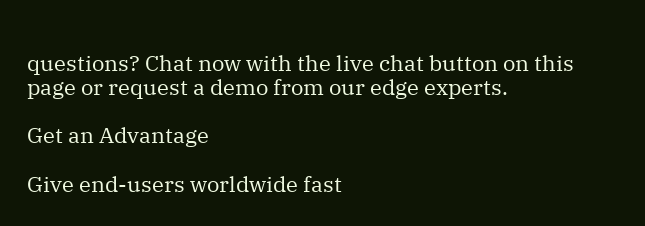questions? Chat now with the live chat button on this page or request a demo from our edge experts.

Get an Advantage

Give end-users worldwide fast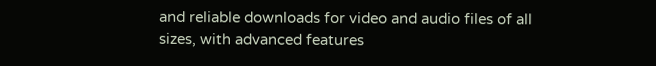and reliable downloads for video and audio files of all sizes, with advanced features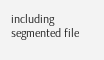including segmented file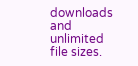downloads and unlimited file sizes.